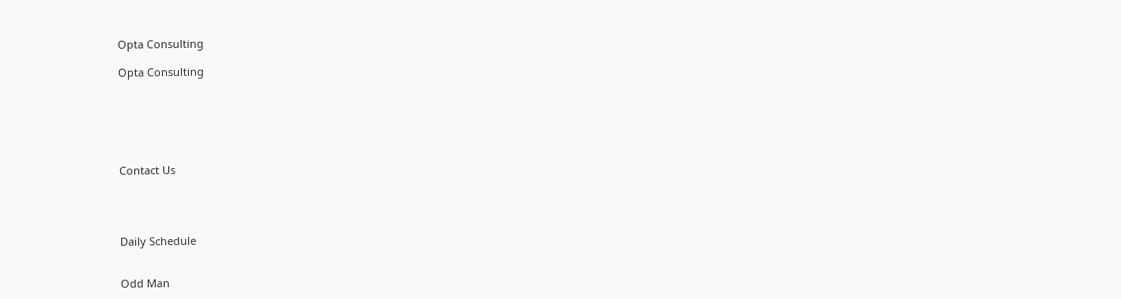Opta Consulting

Opta Consulting






Contact Us




Daily Schedule


Odd Man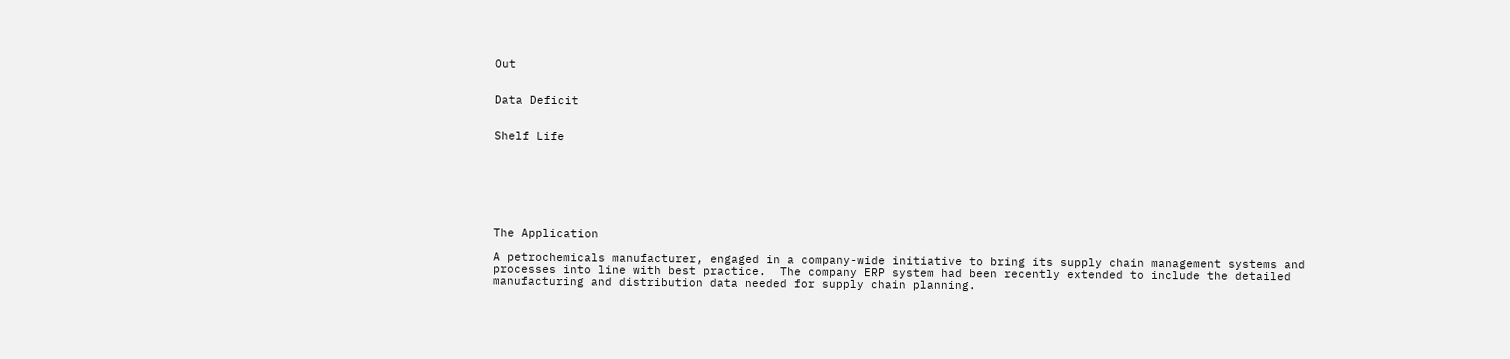Out


Data Deficit


Shelf Life







The Application

A petrochemicals manufacturer, engaged in a company-wide initiative to bring its supply chain management systems and processes into line with best practice.  The company ERP system had been recently extended to include the detailed manufacturing and distribution data needed for supply chain planning.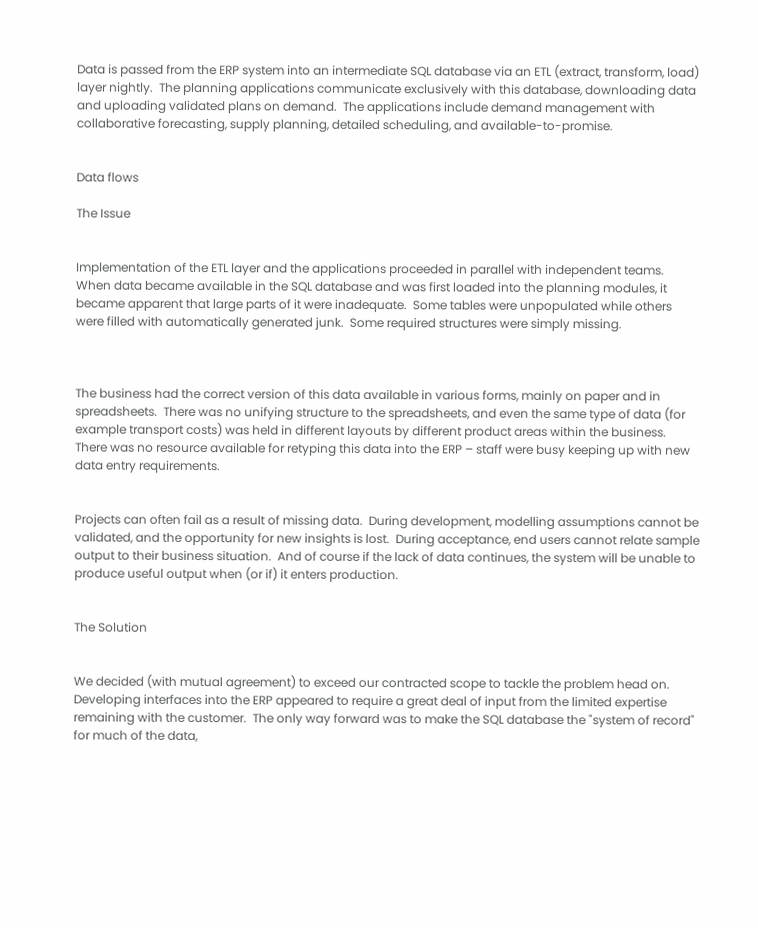Data is passed from the ERP system into an intermediate SQL database via an ETL (extract, transform, load) layer nightly.  The planning applications communicate exclusively with this database, downloading data and uploading validated plans on demand.  The applications include demand management with collaborative forecasting, supply planning, detailed scheduling, and available-to-promise.


Data flows

The Issue


Implementation of the ETL layer and the applications proceeded in parallel with independent teams.  When data became available in the SQL database and was first loaded into the planning modules, it became apparent that large parts of it were inadequate.  Some tables were unpopulated while others were filled with automatically generated junk.  Some required structures were simply missing.



The business had the correct version of this data available in various forms, mainly on paper and in spreadsheets.  There was no unifying structure to the spreadsheets, and even the same type of data (for example transport costs) was held in different layouts by different product areas within the business.  There was no resource available for retyping this data into the ERP – staff were busy keeping up with new data entry requirements.


Projects can often fail as a result of missing data.  During development, modelling assumptions cannot be validated, and the opportunity for new insights is lost.  During acceptance, end users cannot relate sample output to their business situation.  And of course if the lack of data continues, the system will be unable to produce useful output when (or if) it enters production.


The Solution


We decided (with mutual agreement) to exceed our contracted scope to tackle the problem head on.  Developing interfaces into the ERP appeared to require a great deal of input from the limited expertise remaining with the customer.  The only way forward was to make the SQL database the "system of record" for much of the data,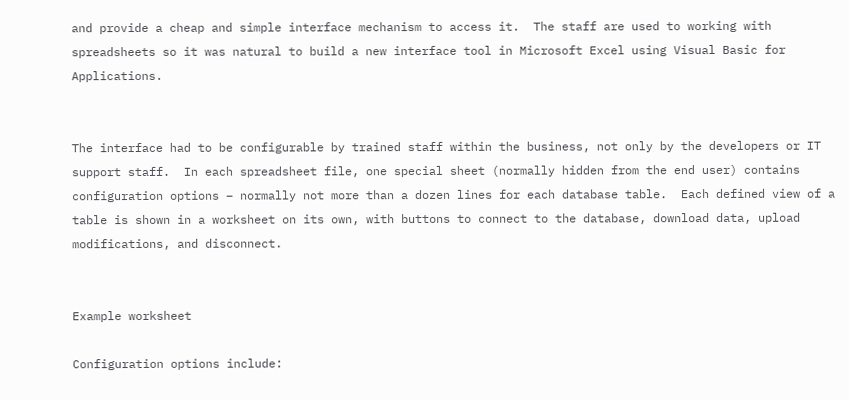and provide a cheap and simple interface mechanism to access it.  The staff are used to working with spreadsheets so it was natural to build a new interface tool in Microsoft Excel using Visual Basic for Applications.


The interface had to be configurable by trained staff within the business, not only by the developers or IT support staff.  In each spreadsheet file, one special sheet (normally hidden from the end user) contains configuration options – normally not more than a dozen lines for each database table.  Each defined view of a table is shown in a worksheet on its own, with buttons to connect to the database, download data, upload modifications, and disconnect.


Example worksheet

Configuration options include: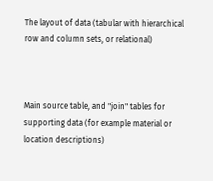The layout of data (tabular with hierarchical row and column sets, or relational)



Main source table, and "join" tables for supporting data (for example material or location descriptions)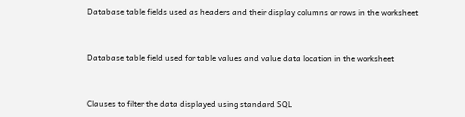Database table fields used as headers and their display columns or rows in the worksheet



Database table field used for table values and value data location in the worksheet



Clauses to filter the data displayed using standard SQL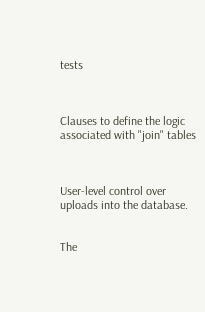tests



Clauses to define the logic associated with "join" tables



User-level control over uploads into the database.


The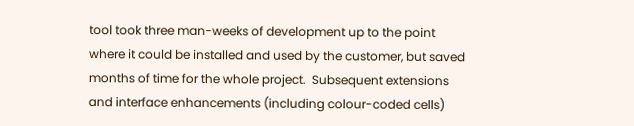tool took three man-weeks of development up to the point where it could be installed and used by the customer, but saved months of time for the whole project.  Subsequent extensions and interface enhancements (including colour-coded cells)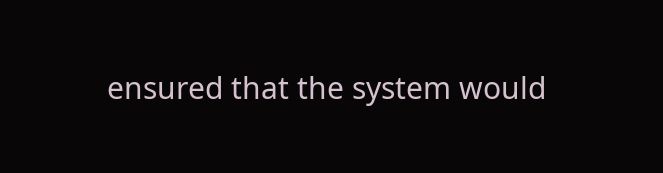ensured that the system would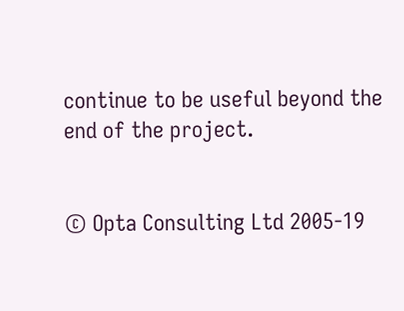continue to be useful beyond the end of the project.


© Opta Consulting Ltd 2005-19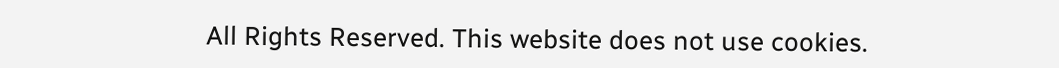All Rights Reserved. This website does not use cookies.